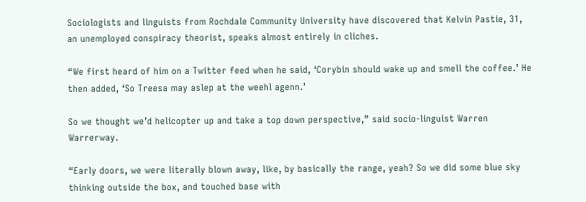Sociologists and linguists from Rochdale Community University have discovered that Kelvin Pastie, 31, an unemployed conspiracy theorist, speaks almost entirely in cliches.

“We first heard of him on a Twitter feed when he said, ‘Corybin should wake up and smell the coffee.’ He then added, ‘So Treesa may aslep at the weehl agenn.’

So we thought we’d helicopter up and take a top down perspective,” said socio-linguist Warren Warrerway.

“Early doors, we were literally blown away, like, by basically the range, yeah? So we did some blue sky thinking outside the box, and touched base with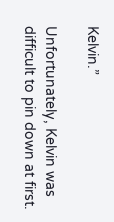Kelvin.”

Unfortunately, Kelvin was difficult to pin down at first.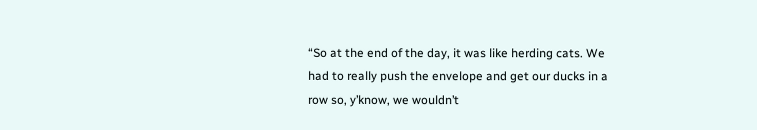“So at the end of the day, it was like herding cats. We had to really push the envelope and get our ducks in a row so, y’know, we wouldn’t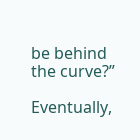be behind the curve?”

Eventually,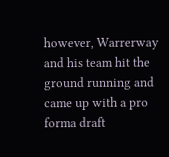however, Warrerway and his team hit the ground running and came up with a pro forma draft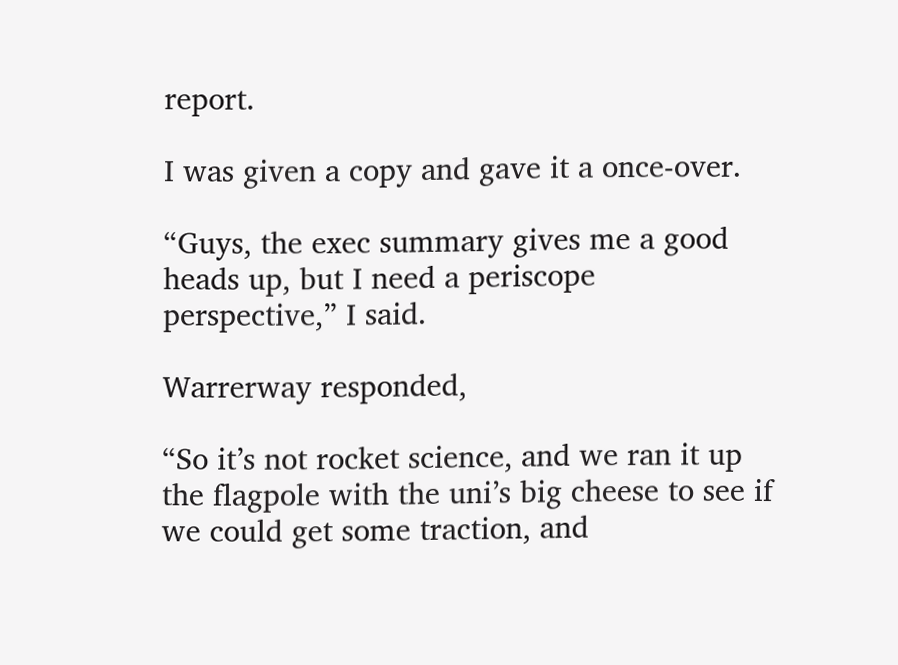report.

I was given a copy and gave it a once-over.

“Guys, the exec summary gives me a good heads up, but I need a periscope perspective,” I said.

Warrerway responded,

“So it’s not rocket science, and we ran it up the flagpole with the uni’s big cheese to see if we could get some traction, and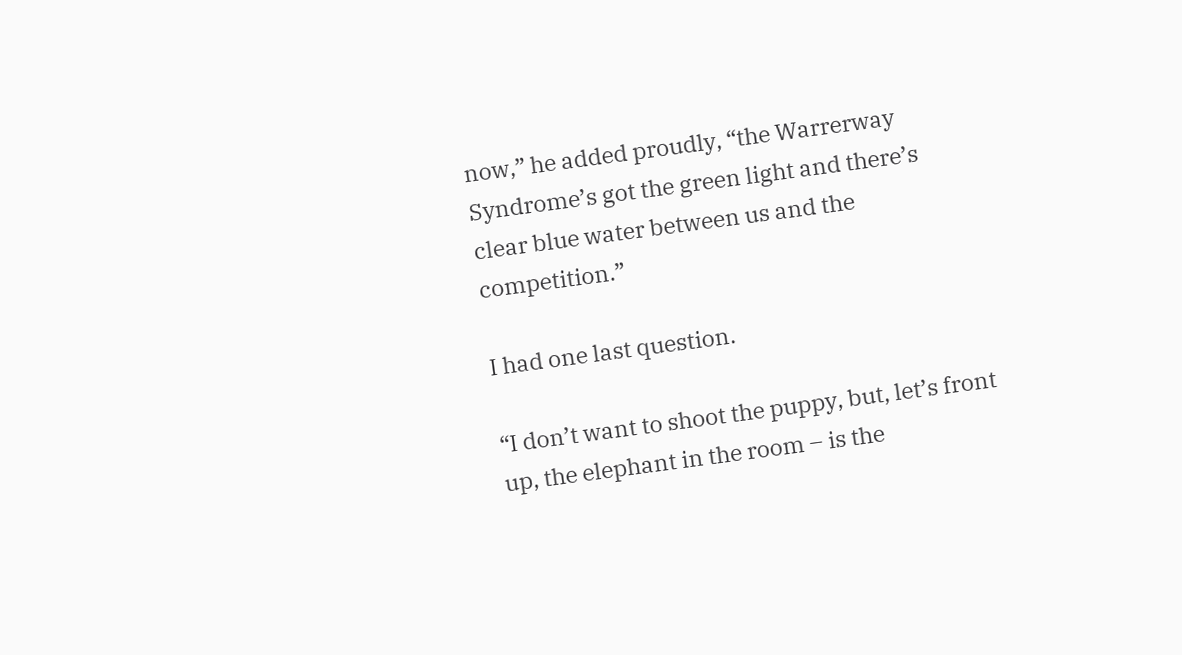now,” he added proudly, “the Warrerway Syndrome’s got the green light and there’s clear blue water between us and the competition.”

I had one last question.

“I don’t want to shoot the puppy, but, let’s front up, the elephant in the room – is the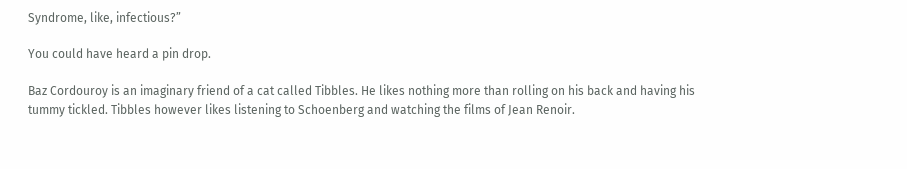Syndrome, like, infectious?”

You could have heard a pin drop.

Baz Cordouroy is an imaginary friend of a cat called Tibbles. He likes nothing more than rolling on his back and having his tummy tickled. Tibbles however likes listening to Schoenberg and watching the films of Jean Renoir.